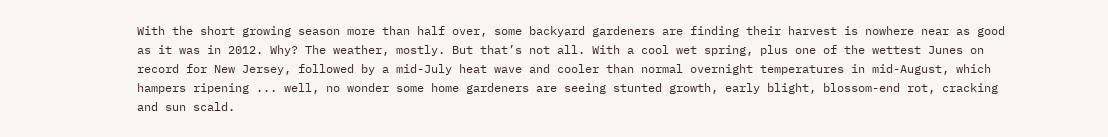With the short growing season more than half over, some backyard gardeners are finding their harvest is nowhere near as good as it was in 2012. Why? The weather, mostly. But that’s not all. With a cool wet spring, plus one of the wettest Junes on record for New Jersey, followed by a mid-July heat wave and cooler than normal overnight temperatures in mid-August, which hampers ripening ... well, no wonder some home gardeners are seeing stunted growth, early blight, blossom-end rot, cracking and sun scald.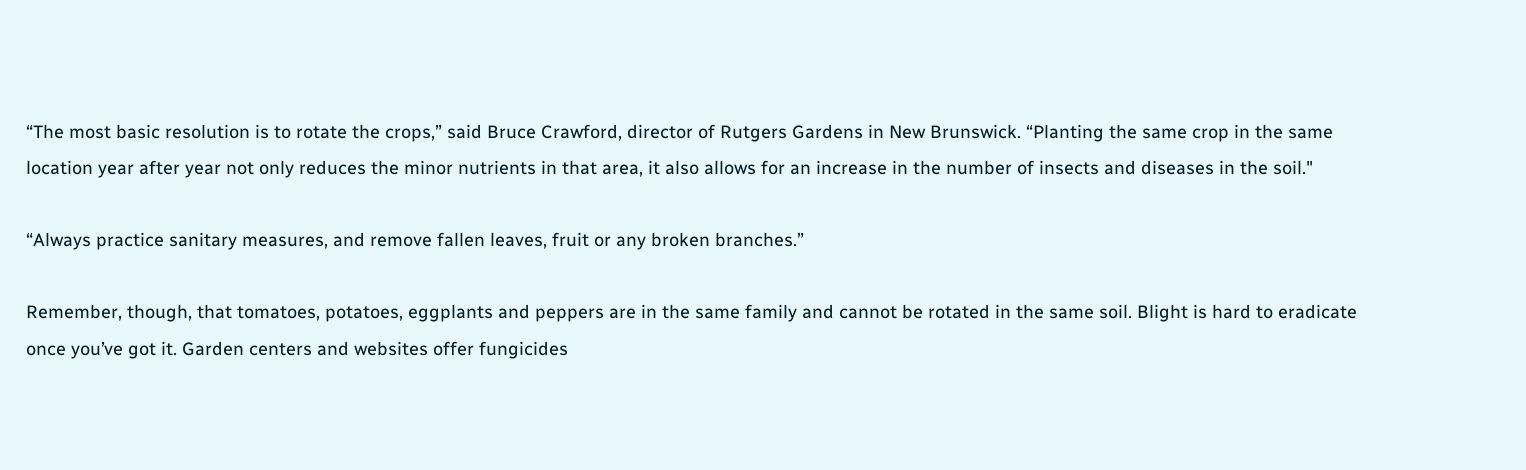“The most basic resolution is to rotate the crops,” said Bruce Crawford, director of Rutgers Gardens in New Brunswick. “Planting the same crop in the same location year after year not only reduces the minor nutrients in that area, it also allows for an increase in the number of insects and diseases in the soil."

“Always practice sanitary measures, and remove fallen leaves, fruit or any broken branches.”

Remember, though, that tomatoes, potatoes, eggplants and peppers are in the same family and cannot be rotated in the same soil. Blight is hard to eradicate once you’ve got it. Garden centers and websites offer fungicides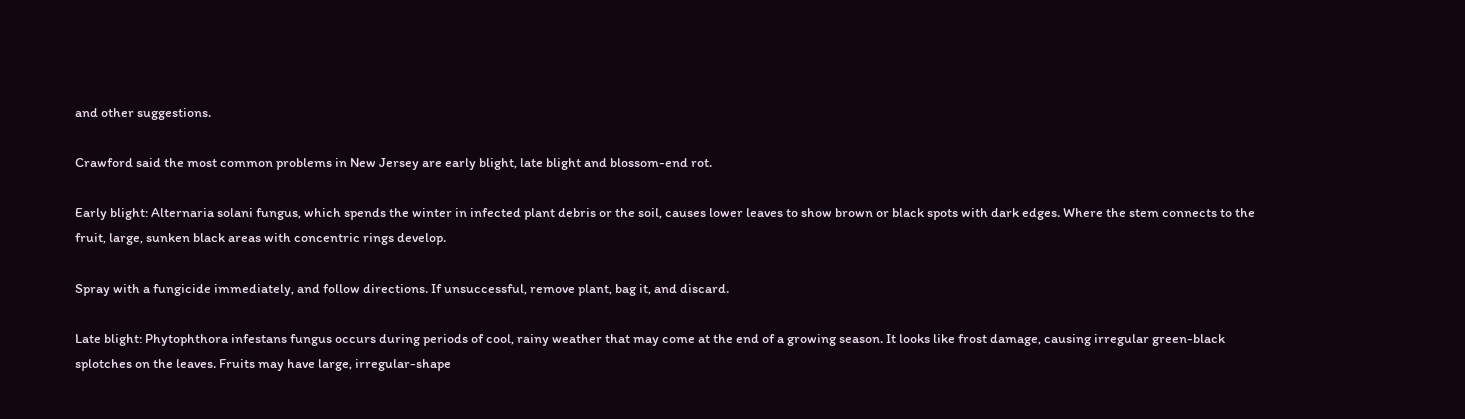and other suggestions.

Crawford said the most common problems in New Jersey are early blight, late blight and blossom-end rot.

Early blight: Alternaria solani fungus, which spends the winter in infected plant debris or the soil, causes lower leaves to show brown or black spots with dark edges. Where the stem connects to the fruit, large, sunken black areas with concentric rings develop.

Spray with a fungicide immediately, and follow directions. If unsuccessful, remove plant, bag it, and discard.

Late blight: Phytophthora infestans fungus occurs during periods of cool, rainy weather that may come at the end of a growing season. It looks like frost damage, causing irregular green-black splotches on the leaves. Fruits may have large, irregular-shape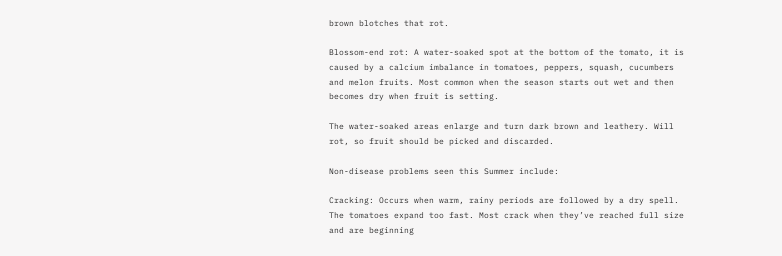brown blotches that rot.

Blossom-end rot: A water-soaked spot at the bottom of the tomato, it is caused by a calcium imbalance in tomatoes, peppers, squash, cucumbers and melon fruits. Most common when the season starts out wet and then becomes dry when fruit is setting.

The water-soaked areas enlarge and turn dark brown and leathery. Will rot, so fruit should be picked and discarded.

Non-disease problems seen this Summer include:

Cracking: Occurs when warm, rainy periods are followed by a dry spell. The tomatoes expand too fast. Most crack when they’ve reached full size and are beginning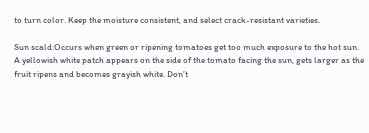to turn color. Keep the moisture consistent, and select crack-resistant varieties.

Sun scald:Occurs when green or ripening tomatoes get too much exposure to the hot sun. A yellowish white patch appears on the side of the tomato facing the sun, gets larger as the fruit ripens and becomes grayish white. Don’t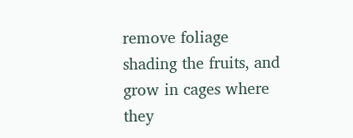remove foliage shading the fruits, and grow in cages where they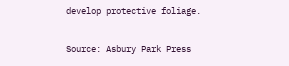develop protective foliage.

Source: Asbury Park Press